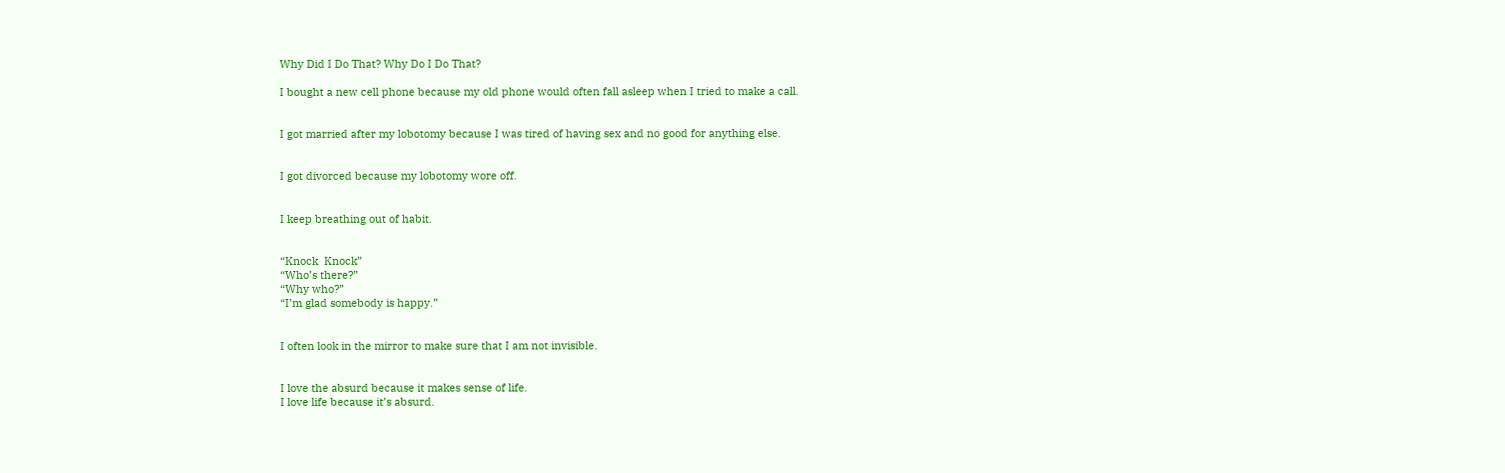Why Did I Do That? Why Do I Do That?

I bought a new cell phone because my old phone would often fall asleep when I tried to make a call.


I got married after my lobotomy because I was tired of having sex and no good for anything else.


I got divorced because my lobotomy wore off.


I keep breathing out of habit.


“Knock  Knock”
“Who’s there?”
“Why who?”
“I’m glad somebody is happy.”


I often look in the mirror to make sure that I am not invisible.


I love the absurd because it makes sense of life.
I love life because it’s absurd.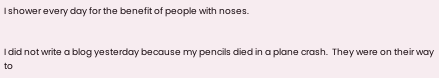I shower every day for the benefit of people with noses.


I did not write a blog yesterday because my pencils died in a plane crash.  They were on their way to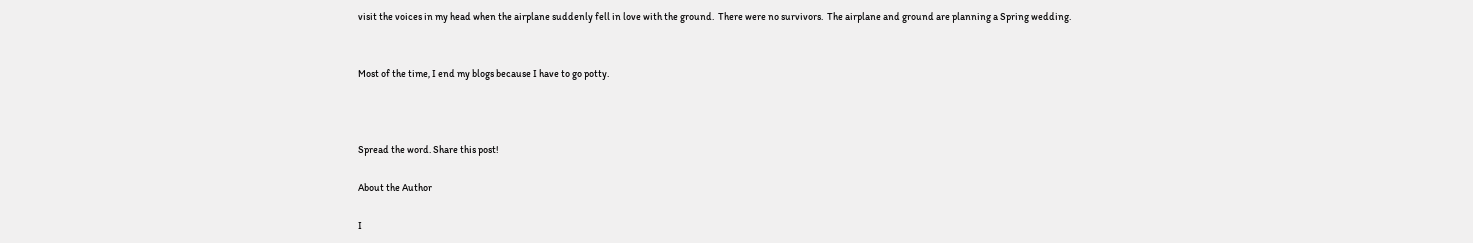visit the voices in my head when the airplane suddenly fell in love with the ground.  There were no survivors.  The airplane and ground are planning a Spring wedding.


Most of the time, I end my blogs because I have to go potty.



Spread the word. Share this post!

About the Author

I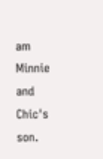am Minnie and Chic's son.